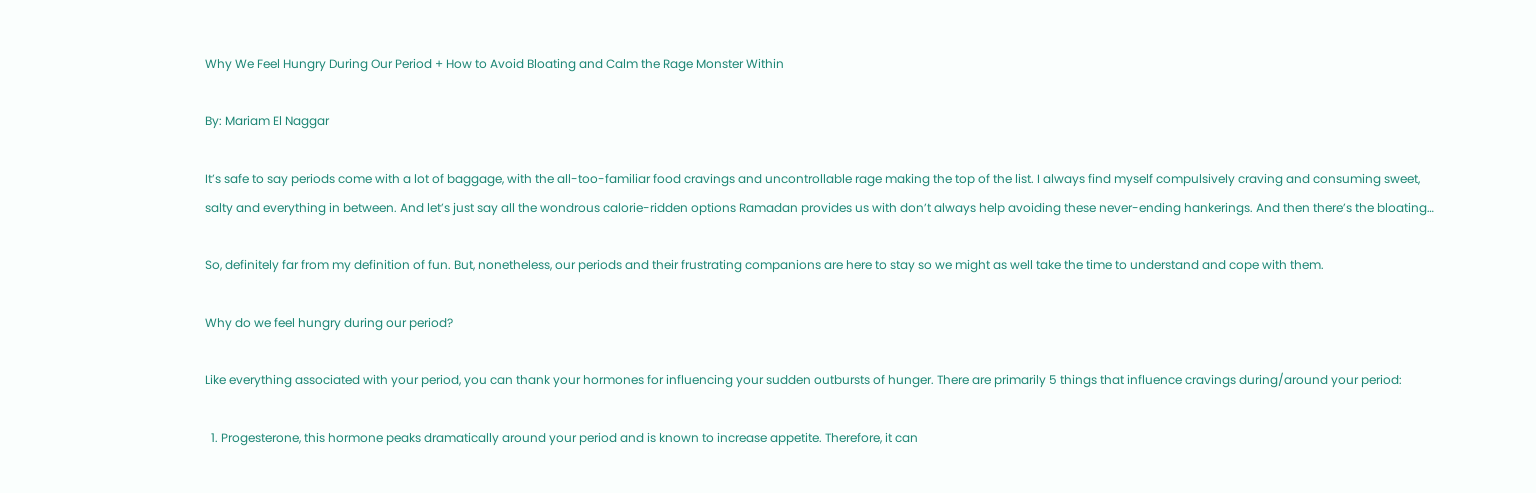Why We Feel Hungry During Our Period + How to Avoid Bloating and Calm the Rage Monster Within

By: Mariam El Naggar

It’s safe to say periods come with a lot of baggage, with the all-too-familiar food cravings and uncontrollable rage making the top of the list. I always find myself compulsively craving and consuming sweet, salty and everything in between. And let’s just say all the wondrous calorie-ridden options Ramadan provides us with don’t always help avoiding these never-ending hankerings. And then there’s the bloating…

So, definitely far from my definition of fun. But, nonetheless, our periods and their frustrating companions are here to stay so we might as well take the time to understand and cope with them.

Why do we feel hungry during our period?

Like everything associated with your period, you can thank your hormones for influencing your sudden outbursts of hunger. There are primarily 5 things that influence cravings during/around your period:

  1. Progesterone, this hormone peaks dramatically around your period and is known to increase appetite. Therefore, it can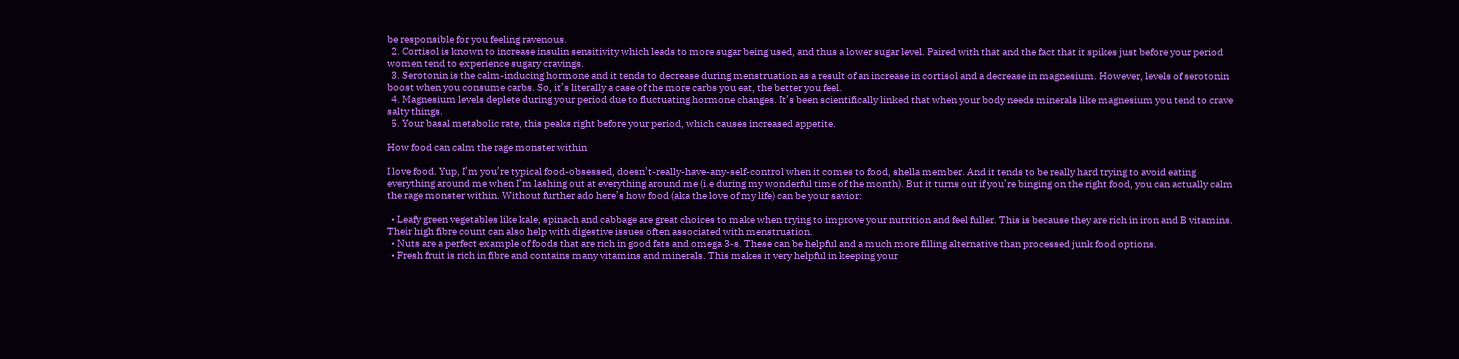be responsible for you feeling ravenous.
  2. Cortisol is known to increase insulin sensitivity which leads to more sugar being used, and thus a lower sugar level. Paired with that and the fact that it spikes just before your period women tend to experience sugary cravings.
  3. Serotonin is the calm-inducing hormone and it tends to decrease during menstruation as a result of an increase in cortisol and a decrease in magnesium. However, levels of serotonin boost when you consume carbs. So, it’s literally a case of the more carbs you eat, the better you feel.
  4. Magnesium levels deplete during your period due to fluctuating hormone changes. It’s been scientifically linked that when your body needs minerals like magnesium you tend to crave salty things.
  5. Your basal metabolic rate, this peaks right before your period, which causes increased appetite.

How food can calm the rage monster within

I love food. Yup, I’m you’re typical food-obsessed, doesn’t-really-have-any-self-control when it comes to food, shella member. And it tends to be really hard trying to avoid eating everything around me when I’m lashing out at everything around me (i.e during my wonderful time of the month). But it turns out if you’re binging on the right food, you can actually calm the rage monster within. Without further ado here’s how food (aka the love of my life) can be your savior:

  • Leafy green vegetables like kale, spinach and cabbage are great choices to make when trying to improve your nutrition and feel fuller. This is because they are rich in iron and B vitamins. Their high fibre count can also help with digestive issues often associated with menstruation.
  • Nuts are a perfect example of foods that are rich in good fats and omega 3-s. These can be helpful and a much more filling alternative than processed junk food options.
  • Fresh fruit is rich in fibre and contains many vitamins and minerals. This makes it very helpful in keeping your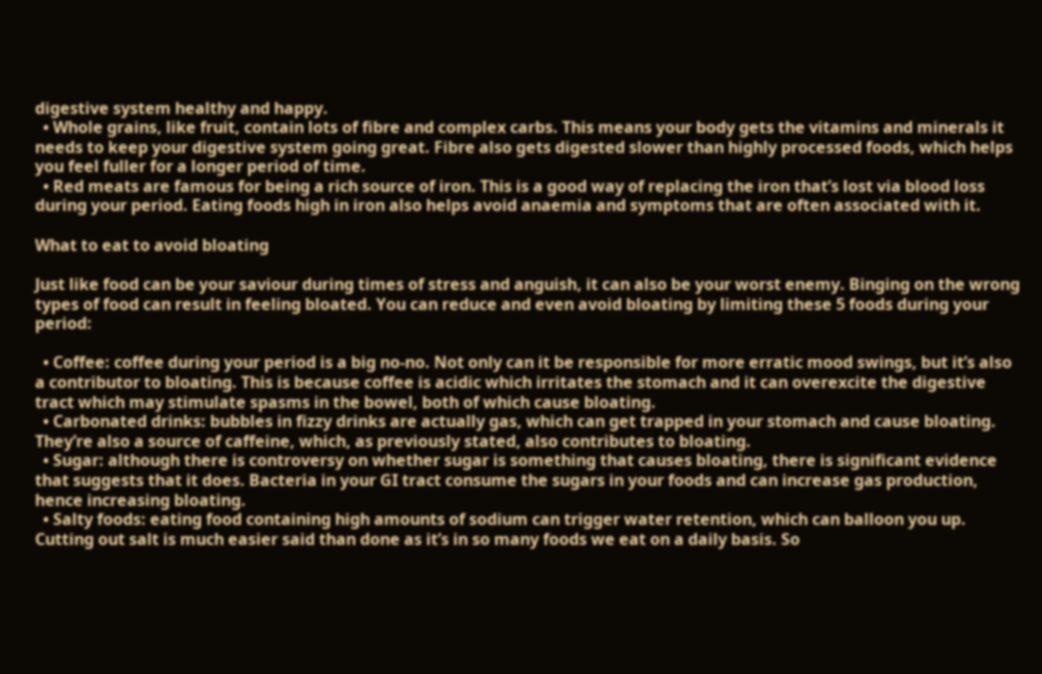digestive system healthy and happy.
  • Whole grains, like fruit, contain lots of fibre and complex carbs. This means your body gets the vitamins and minerals it needs to keep your digestive system going great. Fibre also gets digested slower than highly processed foods, which helps you feel fuller for a longer period of time.
  • Red meats are famous for being a rich source of iron. This is a good way of replacing the iron that’s lost via blood loss during your period. Eating foods high in iron also helps avoid anaemia and symptoms that are often associated with it.

What to eat to avoid bloating

Just like food can be your saviour during times of stress and anguish, it can also be your worst enemy. Binging on the wrong types of food can result in feeling bloated. You can reduce and even avoid bloating by limiting these 5 foods during your period:

  • Coffee: coffee during your period is a big no-no. Not only can it be responsible for more erratic mood swings, but it’s also a contributor to bloating. This is because coffee is acidic which irritates the stomach and it can overexcite the digestive tract which may stimulate spasms in the bowel, both of which cause bloating.
  • Carbonated drinks: bubbles in fizzy drinks are actually gas, which can get trapped in your stomach and cause bloating. They’re also a source of caffeine, which, as previously stated, also contributes to bloating.
  • Sugar: although there is controversy on whether sugar is something that causes bloating, there is significant evidence that suggests that it does. Bacteria in your GI tract consume the sugars in your foods and can increase gas production, hence increasing bloating.
  • Salty foods: eating food containing high amounts of sodium can trigger water retention, which can balloon you up. Cutting out salt is much easier said than done as it’s in so many foods we eat on a daily basis. So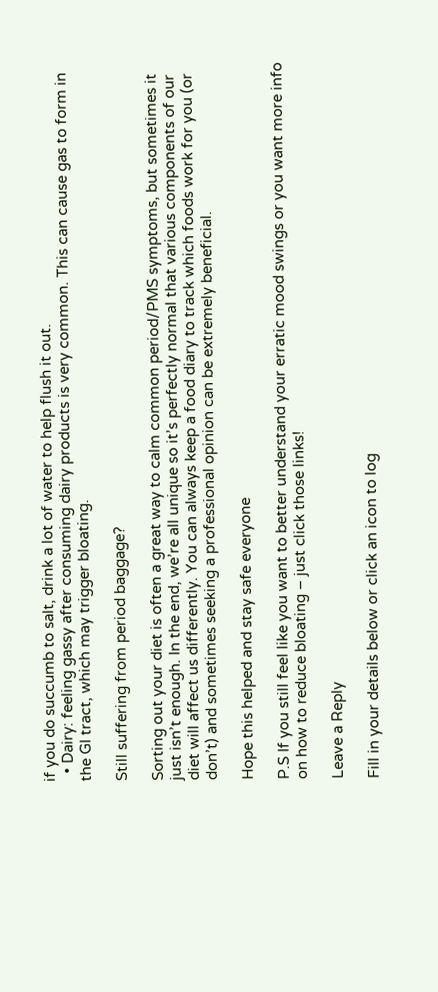if you do succumb to salt, drink a lot of water to help flush it out.
  • Dairy: feeling gassy after consuming dairy products is very common. This can cause gas to form in the GI tract, which may trigger bloating.

Still suffering from period baggage?

Sorting out your diet is often a great way to calm common period/PMS symptoms, but sometimes it just isn’t enough. In the end, we’re all unique so it’s perfectly normal that various components of our diet will affect us differently. You can always keep a food diary to track which foods work for you (or don’t) and sometimes seeking a professional opinion can be extremely beneficial.

Hope this helped and stay safe everyone

P.S If you still feel like you want to better understand your erratic mood swings or you want more info on how to reduce bloating – just click those links!

Leave a Reply

Fill in your details below or click an icon to log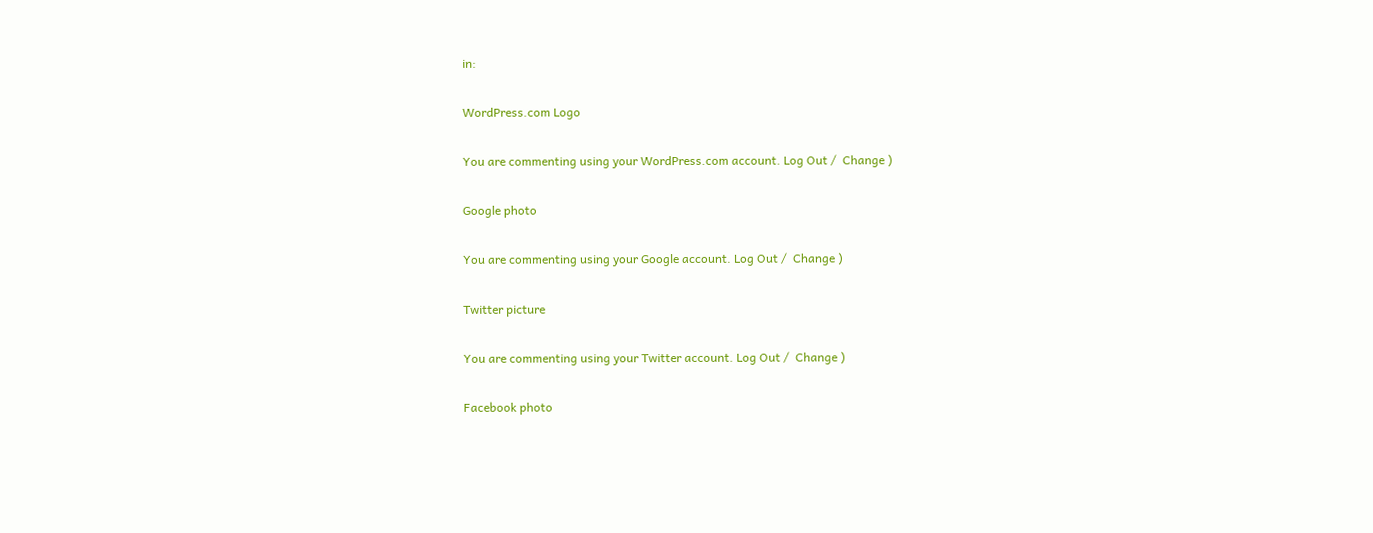in:

WordPress.com Logo

You are commenting using your WordPress.com account. Log Out /  Change )

Google photo

You are commenting using your Google account. Log Out /  Change )

Twitter picture

You are commenting using your Twitter account. Log Out /  Change )

Facebook photo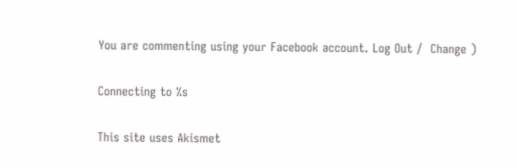You are commenting using your Facebook account. Log Out /  Change )

Connecting to %s

This site uses Akismet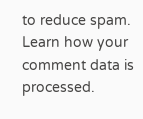to reduce spam. Learn how your comment data is processed.